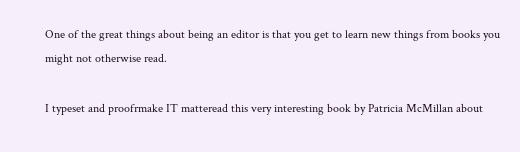One of the great things about being an editor is that you get to learn new things from books you might not otherwise read.

I typeset and proofrmake IT matteread this very interesting book by Patricia McMillan about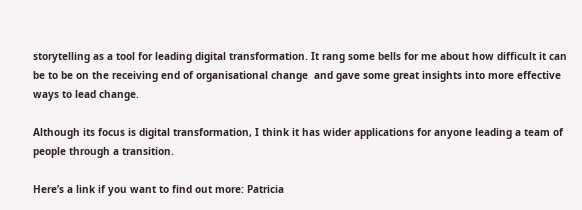storytelling as a tool for leading digital transformation. It rang some bells for me about how difficult it can be to be on the receiving end of organisational change  and gave some great insights into more effective ways to lead change.

Although its focus is digital transformation, I think it has wider applications for anyone leading a team of people through a transition.

Here’s a link if you want to find out more: Patricia